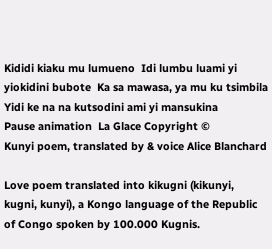Kididi kiaku mu lumueno  Idi lumbu luami yi yiokidini bubote  Ka sa mawasa, ya mu ku tsimbila  Yidi ke na na kutsodini ami yi mansukina
Pause animation  La Glace Copyright ©
Kunyi poem, translated by & voice Alice Blanchard

Love poem translated into kikugni (kikunyi, kugni, kunyi), a Kongo language of the Republic of Congo spoken by 100.000 Kugnis.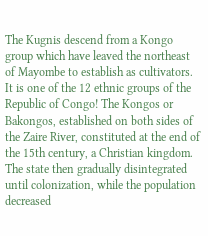The Kugnis descend from a Kongo group which have leaved the northeast of Mayombe to establish as cultivators. It is one of the 12 ethnic groups of the Republic of Congo! The Kongos or Bakongos, established on both sides of the Zaire River, constituted at the end of the 15th century, a Christian kingdom. The state then gradually disintegrated until colonization, while the population decreased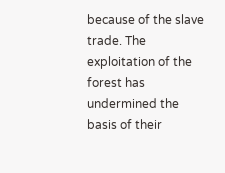because of the slave trade. The exploitation of the forest has undermined the basis of their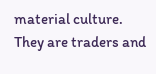material culture. They are traders and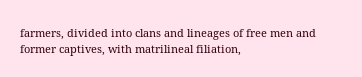farmers, divided into clans and lineages of free men and former captives, with matrilineal filiation,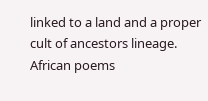linked to a land and a proper cult of ancestors lineage.
African poems